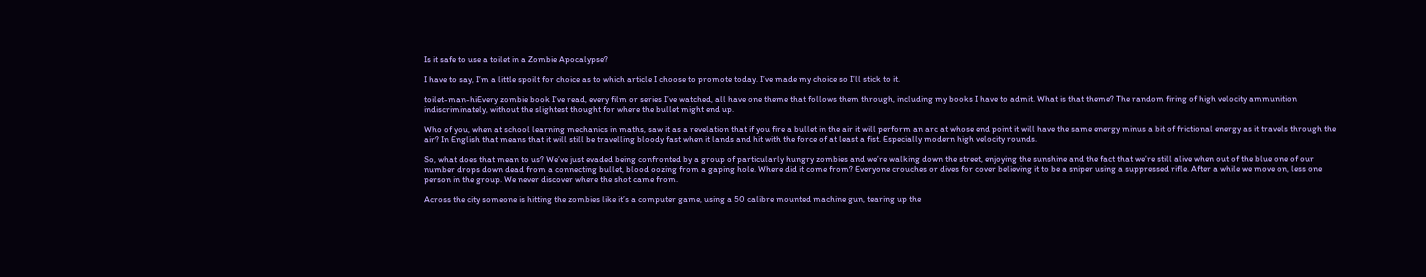Is it safe to use a toilet in a Zombie Apocalypse?

I have to say, I’m a little spoilt for choice as to which article I choose to promote today. I’ve made my choice so I’ll stick to it.

toilet-man-hiEvery zombie book I’ve read, every film or series I’ve watched, all have one theme that follows them through, including my books I have to admit. What is that theme? The random firing of high velocity ammunition indiscriminately, without the slightest thought for where the bullet might end up.

Who of you, when at school learning mechanics in maths, saw it as a revelation that if you fire a bullet in the air it will perform an arc at whose end point it will have the same energy minus a bit of frictional energy as it travels through the air? In English that means that it will still be travelling bloody fast when it lands and hit with the force of at least a fist. Especially modern high velocity rounds.

So, what does that mean to us? We’ve just evaded being confronted by a group of particularly hungry zombies and we’re walking down the street, enjoying the sunshine and the fact that we’re still alive when out of the blue one of our number drops down dead from a connecting bullet, blood oozing from a gaping hole. Where did it come from? Everyone crouches or dives for cover believing it to be a sniper using a suppressed rifle. After a while we move on, less one person in the group. We never discover where the shot came from.

Across the city someone is hitting the zombies like it’s a computer game, using a 50 calibre mounted machine gun, tearing up the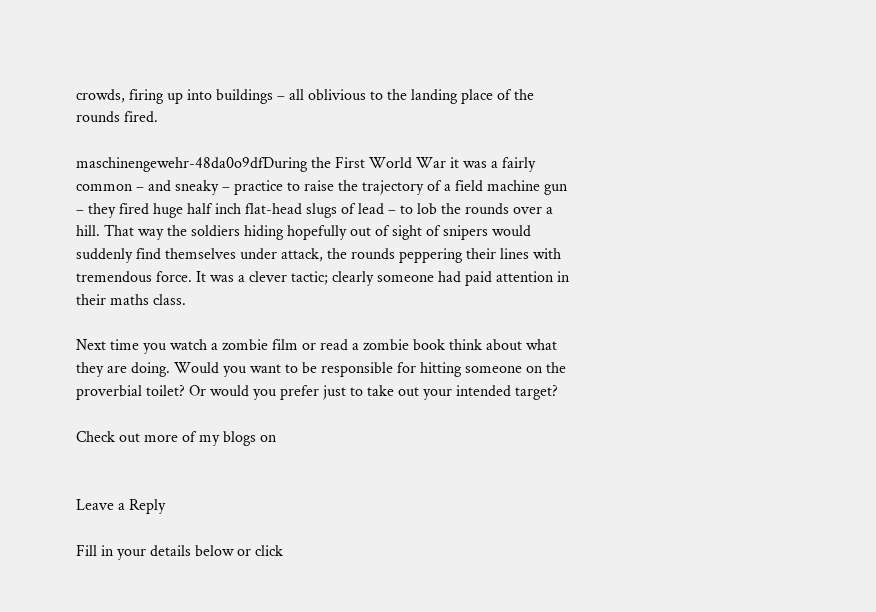crowds, firing up into buildings – all oblivious to the landing place of the rounds fired.

maschinengewehr-48da0o9dfDuring the First World War it was a fairly common – and sneaky – practice to raise the trajectory of a field machine gun – they fired huge half inch flat-head slugs of lead – to lob the rounds over a hill. That way the soldiers hiding hopefully out of sight of snipers would suddenly find themselves under attack, the rounds peppering their lines with tremendous force. It was a clever tactic; clearly someone had paid attention in their maths class.

Next time you watch a zombie film or read a zombie book think about what they are doing. Would you want to be responsible for hitting someone on the proverbial toilet? Or would you prefer just to take out your intended target?

Check out more of my blogs on


Leave a Reply

Fill in your details below or click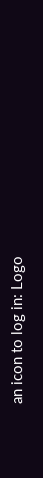an icon to log in: Logo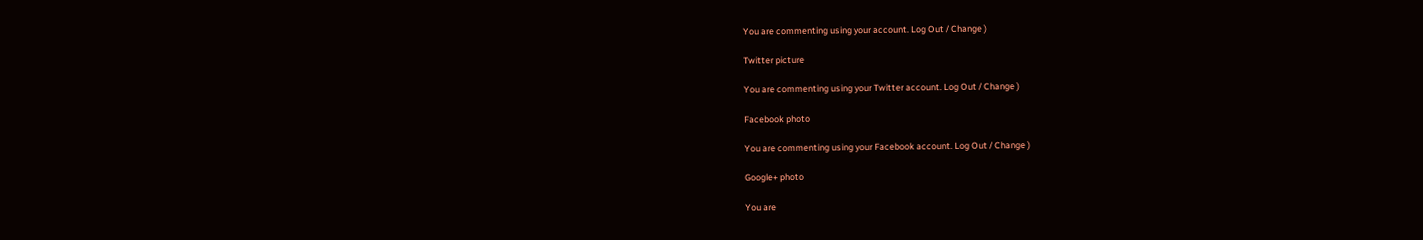You are commenting using your account. Log Out / Change )

Twitter picture

You are commenting using your Twitter account. Log Out / Change )

Facebook photo

You are commenting using your Facebook account. Log Out / Change )

Google+ photo

You are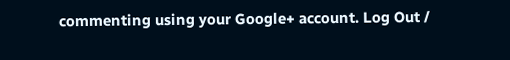commenting using your Google+ account. Log Out /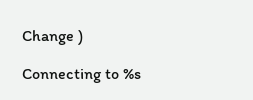Change )

Connecting to %s